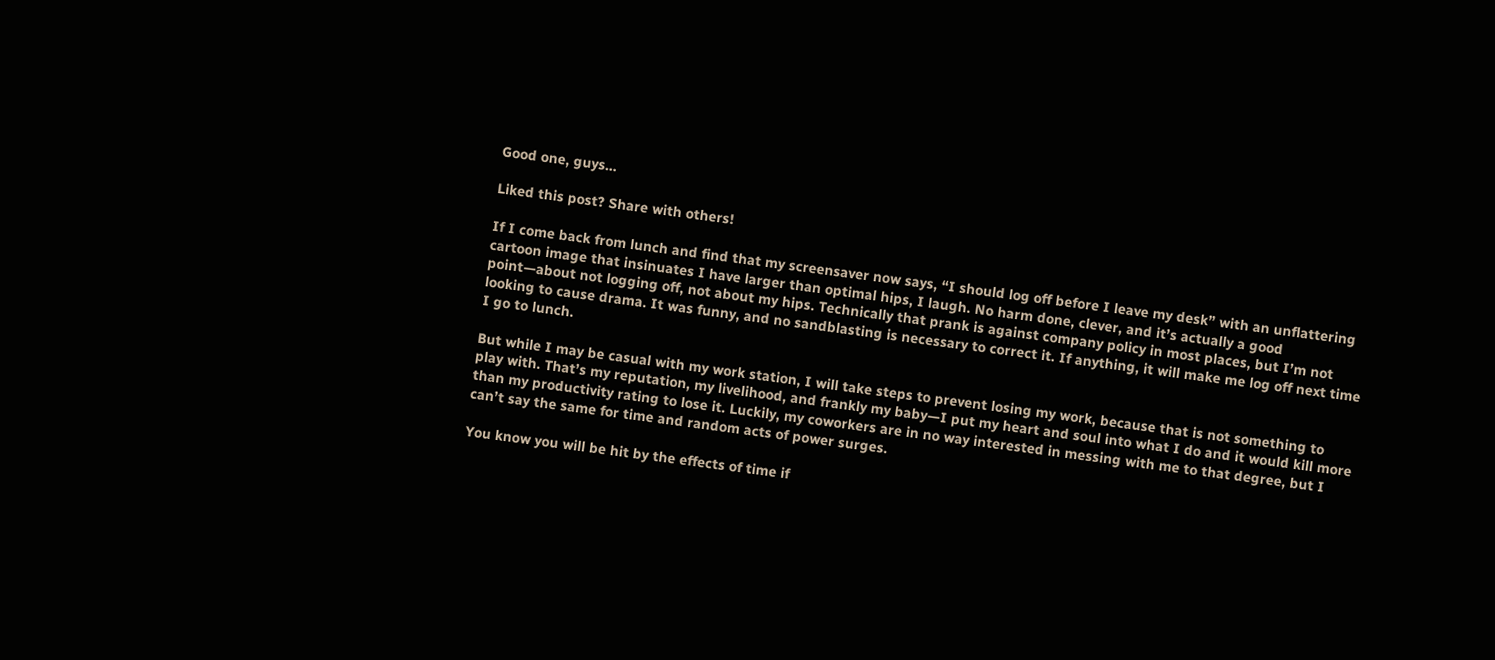Good one, guys…

Liked this post? Share with others!

If I come back from lunch and find that my screensaver now says, “I should log off before I leave my desk” with an unflattering cartoon image that insinuates I have larger than optimal hips, I laugh. No harm done, clever, and it’s actually a good point—about not logging off, not about my hips. Technically that prank is against company policy in most places, but I’m not looking to cause drama. It was funny, and no sandblasting is necessary to correct it. If anything, it will make me log off next time I go to lunch.

But while I may be casual with my work station, I will take steps to prevent losing my work, because that is not something to play with. That’s my reputation, my livelihood, and frankly my baby—I put my heart and soul into what I do and it would kill more than my productivity rating to lose it. Luckily, my coworkers are in no way interested in messing with me to that degree, but I can’t say the same for time and random acts of power surges.

You know you will be hit by the effects of time if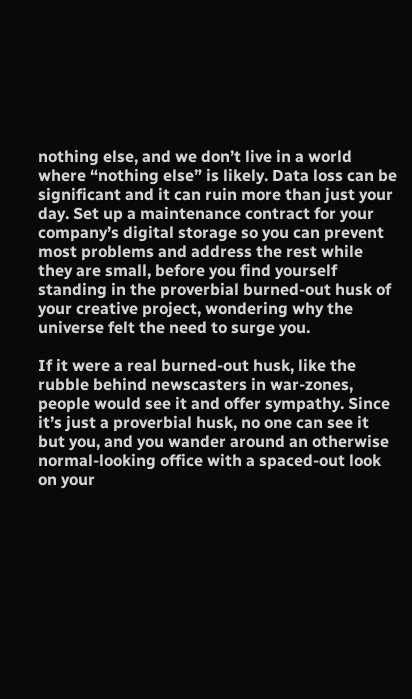nothing else, and we don’t live in a world where “nothing else” is likely. Data loss can be significant and it can ruin more than just your day. Set up a maintenance contract for your company’s digital storage so you can prevent most problems and address the rest while they are small, before you find yourself standing in the proverbial burned-out husk of your creative project, wondering why the universe felt the need to surge you.

If it were a real burned-out husk, like the rubble behind newscasters in war-zones, people would see it and offer sympathy. Since it’s just a proverbial husk, no one can see it but you, and you wander around an otherwise normal-looking office with a spaced-out look on your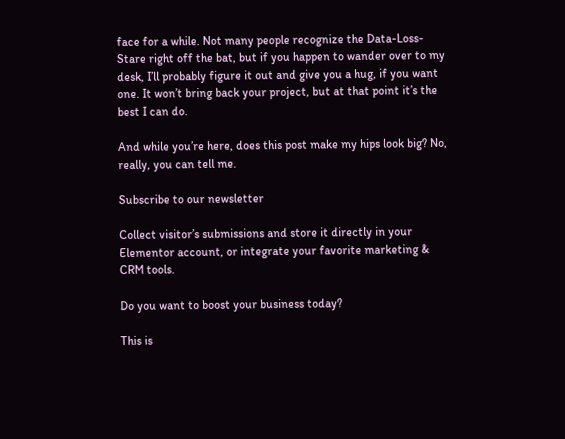face for a while. Not many people recognize the Data-Loss-Stare right off the bat, but if you happen to wander over to my desk, I’ll probably figure it out and give you a hug, if you want one. It won’t bring back your project, but at that point it’s the best I can do.

And while you’re here, does this post make my hips look big? No, really, you can tell me.

Subscribe to our newsletter

Collect visitor’s submissions and store it directly in your Elementor account, or integrate your favorite marketing & CRM tools.

Do you want to boost your business today?

This is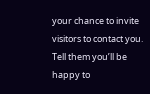your chance to invite visitors to contact you. Tell them you’ll be happy to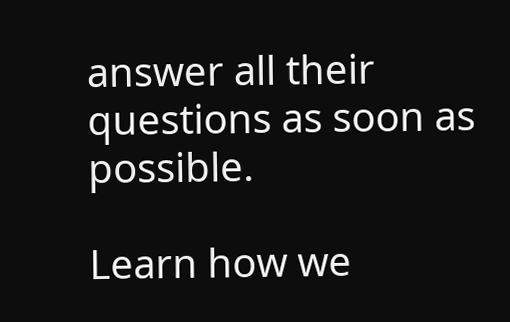answer all their questions as soon as possible.

Learn how we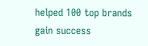helped 100 top brands gain success